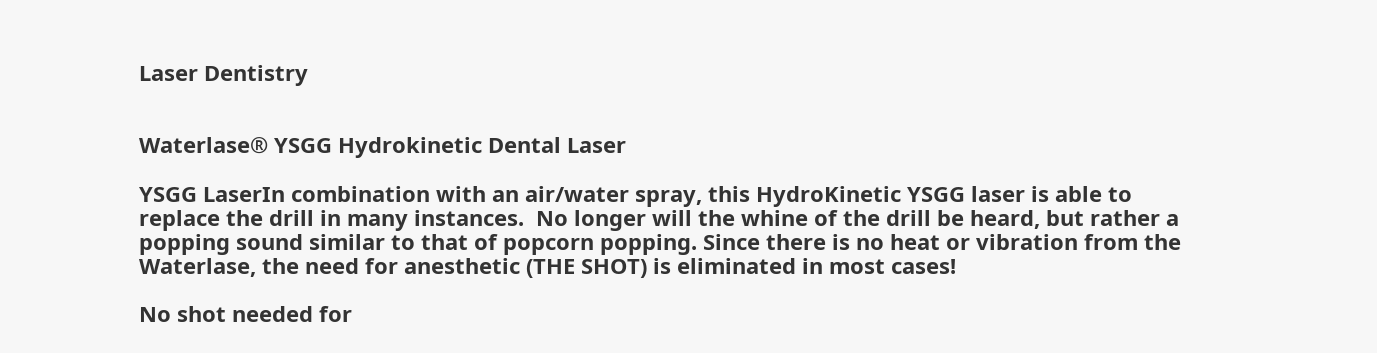Laser Dentistry


Waterlase® YSGG Hydrokinetic Dental Laser

YSGG LaserIn combination with an air/water spray, this HydroKinetic YSGG laser is able to replace the drill in many instances.  No longer will the whine of the drill be heard, but rather a popping sound similar to that of popcorn popping. Since there is no heat or vibration from the Waterlase, the need for anesthetic (THE SHOT) is eliminated in most cases!

No shot needed for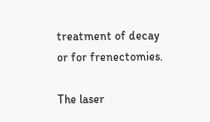treatment of decay or for frenectomies.

The laser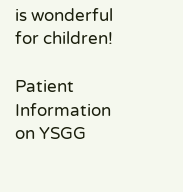is wonderful for children!

Patient Information on YSGG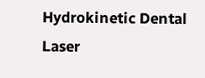Hydrokinetic Dental Laser